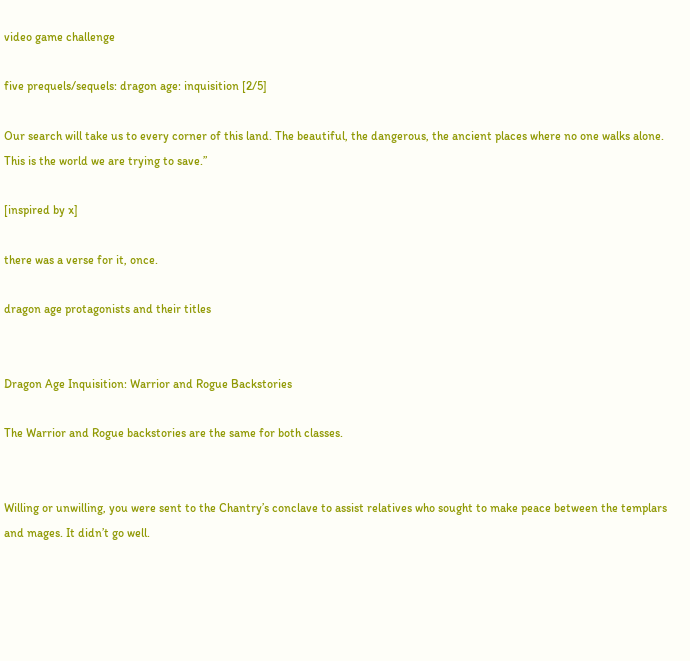video game challenge

five prequels/sequels: dragon age: inquisition [2/5]

Our search will take us to every corner of this land. The beautiful, the dangerous, the ancient places where no one walks alone. This is the world we are trying to save.”

[inspired by x]

there was a verse for it, once.

dragon age protagonists and their titles


Dragon Age Inquisition: Warrior and Rogue Backstories

The Warrior and Rogue backstories are the same for both classes.


Willing or unwilling, you were sent to the Chantry’s conclave to assist relatives who sought to make peace between the templars and mages. It didn’t go well.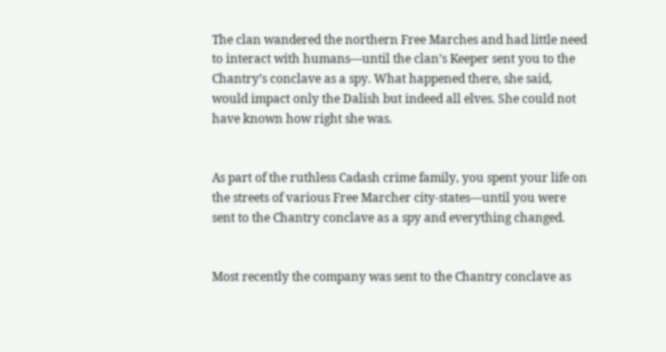The clan wandered the northern Free Marches and had little need to interact with humans—until the clan’s Keeper sent you to the Chantry’s conclave as a spy. What happened there, she said, would impact only the Dalish but indeed all elves. She could not have known how right she was.


As part of the ruthless Cadash crime family, you spent your life on the streets of various Free Marcher city-states—until you were sent to the Chantry conclave as a spy and everything changed.


Most recently the company was sent to the Chantry conclave as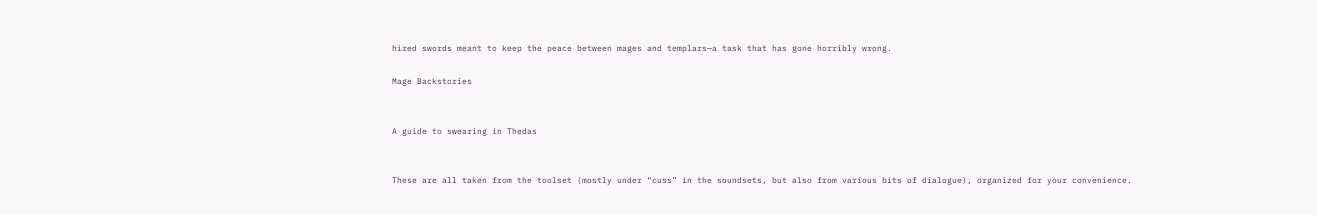hired swords meant to keep the peace between mages and templars—a task that has gone horribly wrong.

Mage Backstories


A guide to swearing in Thedas


These are all taken from the toolset (mostly under “cuss” in the soundsets, but also from various bits of dialogue), organized for your convenience.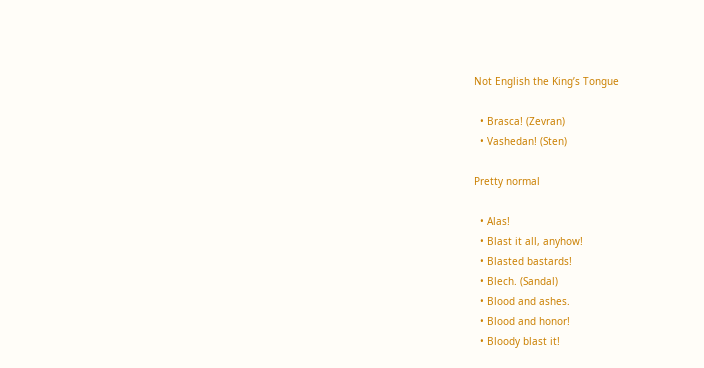Not English the King’s Tongue

  • Brasca! (Zevran)
  • Vashedan! (Sten)

Pretty normal

  • Alas!
  • Blast it all, anyhow!
  • Blasted bastards!
  • Blech. (Sandal)
  • Blood and ashes.
  • Blood and honor!
  • Bloody blast it!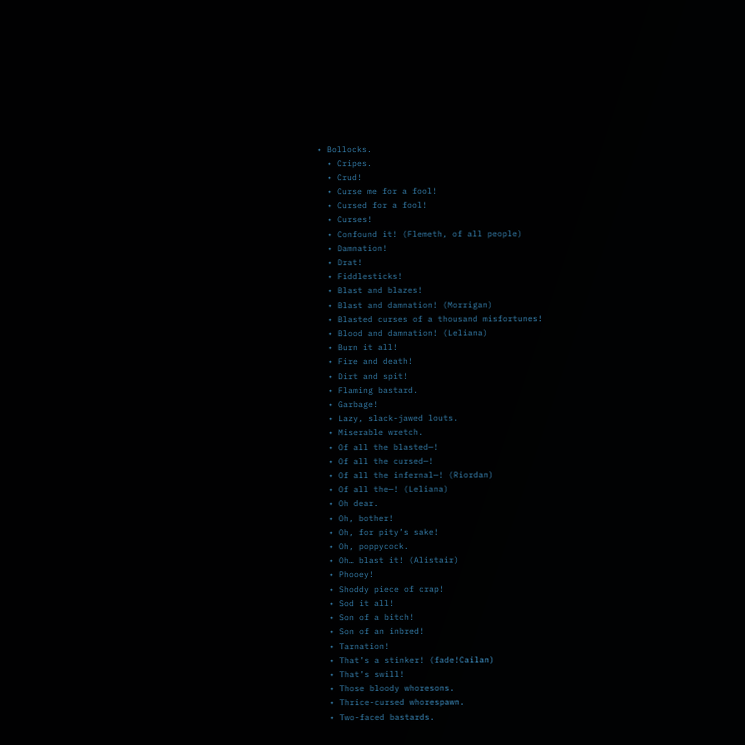• Bollocks.
  • Cripes.
  • Crud!
  • Curse me for a fool!
  • Cursed for a fool!
  • Curses!
  • Confound it! (Flemeth, of all people)
  • Damnation!
  • Drat!
  • Fiddlesticks!
  • Blast and blazes!
  • Blast and damnation! (Morrigan)
  • Blasted curses of a thousand misfortunes!
  • Blood and damnation! (Leliana)
  • Burn it all!
  • Fire and death!
  • Dirt and spit!
  • Flaming bastard.
  • Garbage!
  • Lazy, slack-jawed louts.
  • Miserable wretch.
  • Of all the blasted—!
  • Of all the cursed—!
  • Of all the infernal—! (Riordan)
  • Of all the—! (Leliana)
  • Oh dear.
  • Oh, bother!
  • Oh, for pity’s sake!
  • Oh, poppycock.
  • Oh… blast it! (Alistair)
  • Phooey!
  • Shoddy piece of crap!
  • Sod it all!
  • Son of a bitch!
  • Son of an inbred!
  • Tarnation!
  • That’s a stinker! (fade!Cailan)
  • That’s swill!
  • Those bloody whoresons.
  • Thrice-cursed whorespawn.
  • Two-faced bastards.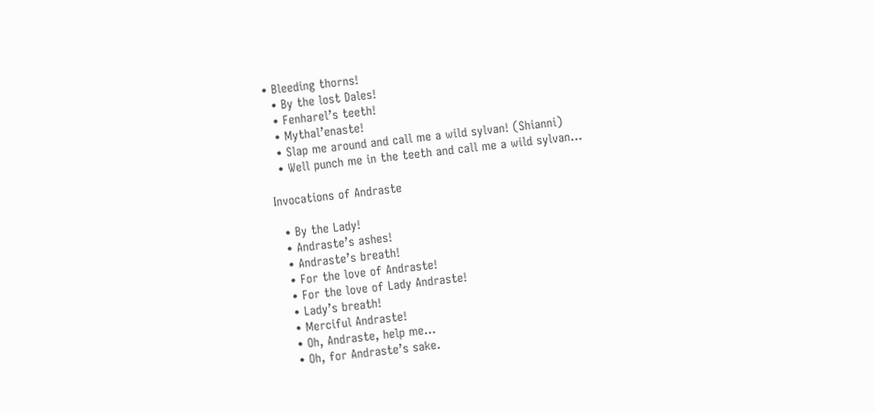• Bleeding thorns!
  • By the lost Dales!
  • Fenharel’s teeth!
  • Mythal’enaste!
  • Slap me around and call me a wild sylvan! (Shianni)
  • Well punch me in the teeth and call me a wild sylvan…

Invocations of Andraste

  • By the Lady!
  • Andraste’s ashes!
  • Andraste’s breath!
  • For the love of Andraste!
  • For the love of Lady Andraste!
  • Lady’s breath!
  • Merciful Andraste!
  • Oh, Andraste, help me…
  • Oh, for Andraste’s sake.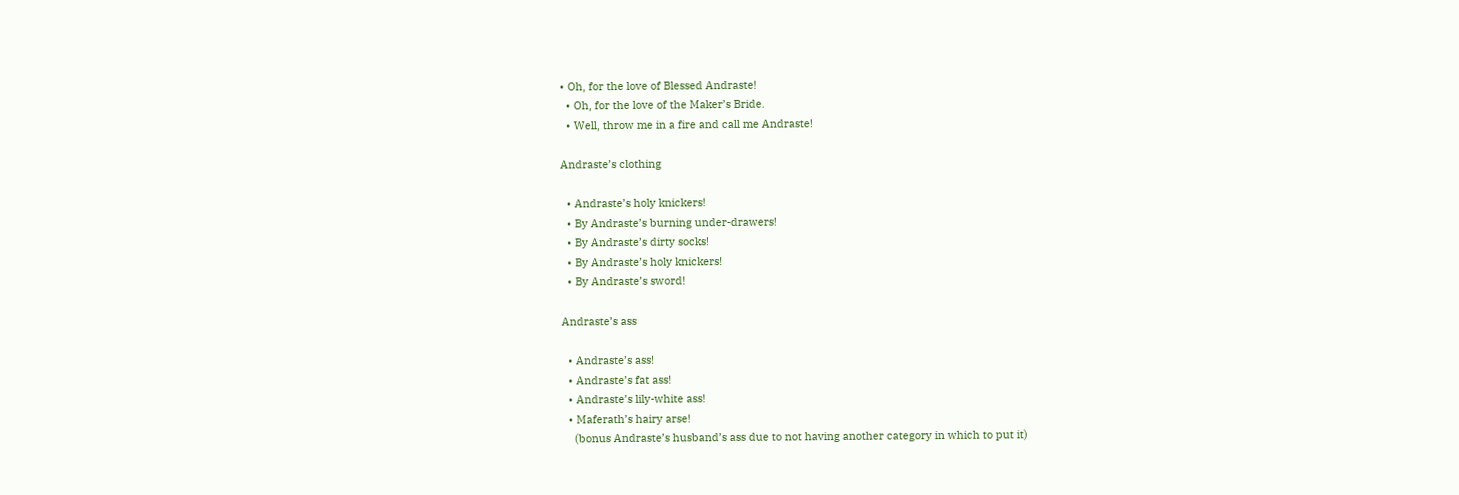• Oh, for the love of Blessed Andraste!
  • Oh, for the love of the Maker’s Bride.
  • Well, throw me in a fire and call me Andraste!

Andraste’s clothing

  • Andraste’s holy knickers!
  • By Andraste’s burning under-drawers!
  • By Andraste’s dirty socks!
  • By Andraste’s holy knickers!
  • By Andraste’s sword!

Andraste’s ass

  • Andraste’s ass!
  • Andraste’s fat ass!
  • Andraste’s lily-white ass!
  • Maferath’s hairy arse!
    (bonus Andraste’s husband’s ass due to not having another category in which to put it)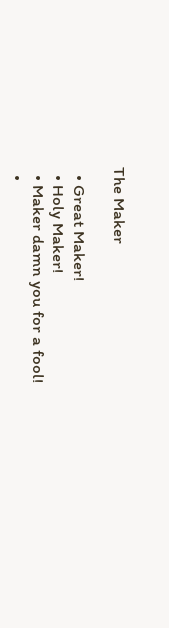The Maker

  • Great Maker!
  • Holy Maker!
  • Maker damn you for a fool!
  •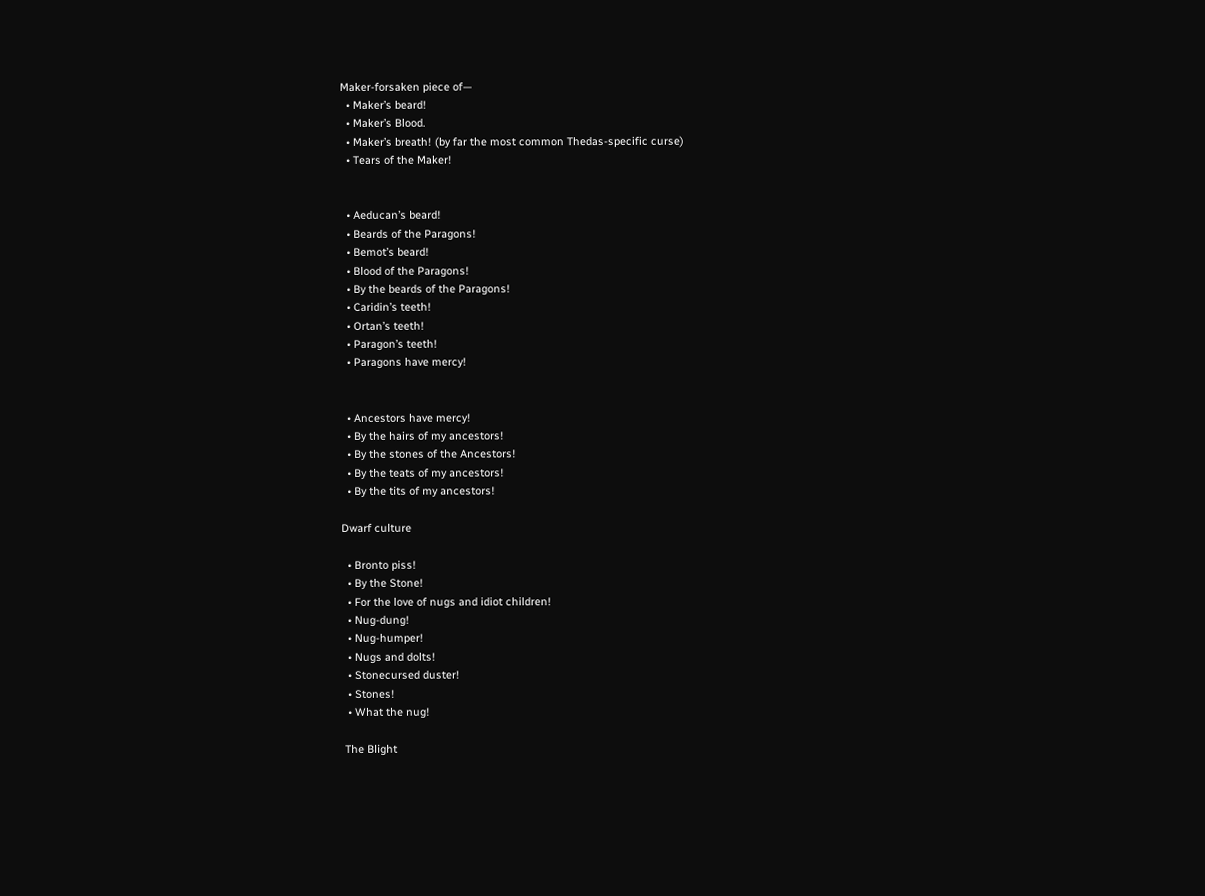Maker-forsaken piece of—
  • Maker’s beard!
  • Maker’s Blood.
  • Maker’s breath! (by far the most common Thedas-specific curse)
  • Tears of the Maker!


  • Aeducan’s beard!
  • Beards of the Paragons!
  • Bemot’s beard!
  • Blood of the Paragons!
  • By the beards of the Paragons!
  • Caridin’s teeth!
  • Ortan’s teeth!
  • Paragon’s teeth!
  • Paragons have mercy!


  • Ancestors have mercy!
  • By the hairs of my ancestors!
  • By the stones of the Ancestors!
  • By the teats of my ancestors!
  • By the tits of my ancestors!

Dwarf culture

  • Bronto piss!
  • By the Stone!
  • For the love of nugs and idiot children!
  • Nug-dung!
  • Nug-humper!
  • Nugs and dolts!
  • Stonecursed duster!
  • Stones!
  • What the nug!

 The Blight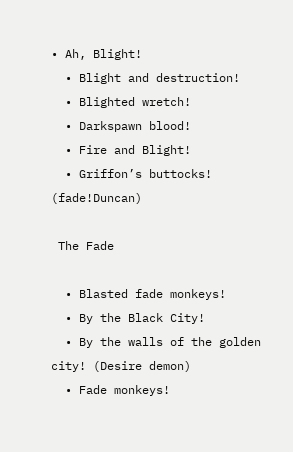• Ah, Blight!
  • Blight and destruction!
  • Blighted wretch!
  • Darkspawn blood!
  • Fire and Blight!
  • Griffon’s buttocks! (fade!Duncan)

 The Fade

  • Blasted fade monkeys!
  • By the Black City!
  • By the walls of the golden city! (Desire demon)
  • Fade monkeys!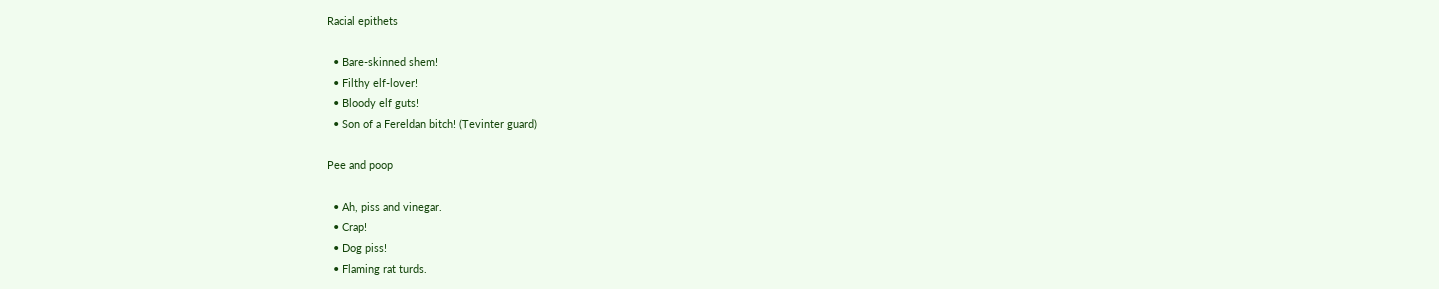Racial epithets

  • Bare-skinned shem!
  • Filthy elf-lover!
  • Bloody elf guts!
  • Son of a Fereldan bitch! (Tevinter guard)

Pee and poop

  • Ah, piss and vinegar.
  • Crap!
  • Dog piss!
  • Flaming rat turds.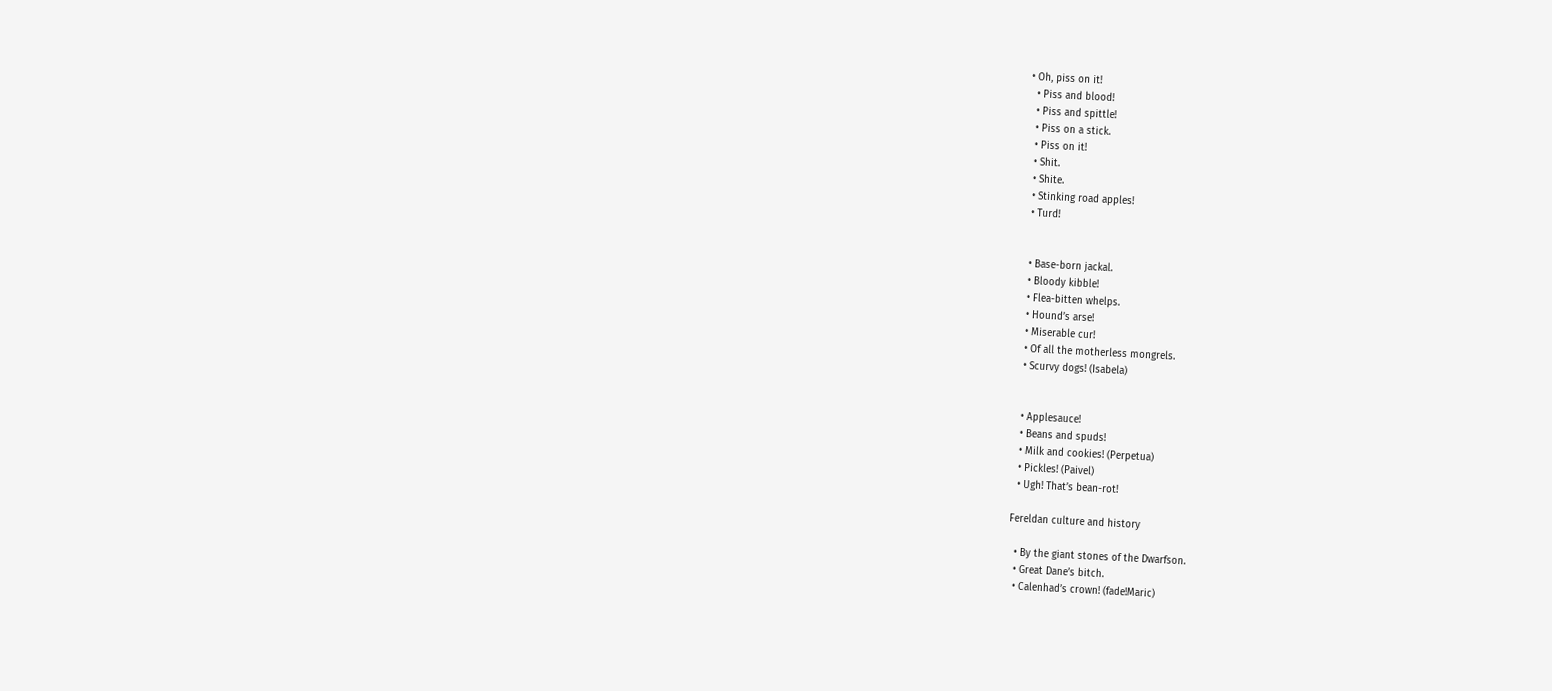• Oh, piss on it!
  • Piss and blood!
  • Piss and spittle!
  • Piss on a stick.
  • Piss on it!
  • Shit.
  • Shite.
  • Stinking road apples!
  • Turd!


  • Base-born jackal.
  • Bloody kibble!
  • Flea-bitten whelps.
  • Hound’s arse!
  • Miserable cur!
  • Of all the motherless mongrels.
  • Scurvy dogs! (Isabela)


  • Applesauce!
  • Beans and spuds!
  • Milk and cookies! (Perpetua)
  • Pickles! (Paivel)
  • Ugh! That’s bean-rot!

Fereldan culture and history

  • By the giant stones of the Dwarfson.
  • Great Dane’s bitch.
  • Calenhad’s crown! (fade!Maric)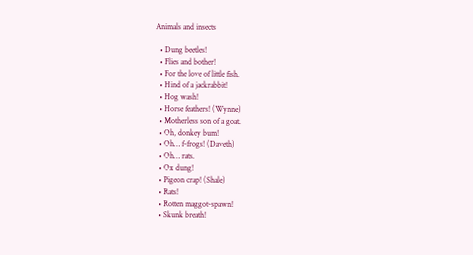Animals and insects

  • Dung beetles!
  • Flies and bother!
  • For the love of little fish.
  • Hind of a jackrabbit!
  • Hog wash!
  • Horse feathers! (Wynne)
  • Motherless son of a goat.
  • Oh, donkey bum!
  • Oh… f-frogs! (Daveth)
  • Oh… rats.
  • Ox dung!
  • Pigeon crap! (Shale)
  • Rats!
  • Rotten maggot-spawn!
  • Skunk breath!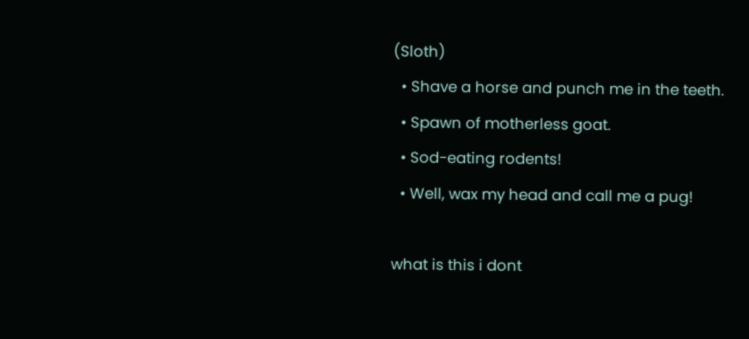(Sloth)
  • Shave a horse and punch me in the teeth.
  • Spawn of motherless goat.
  • Sod-eating rodents!
  • Well, wax my head and call me a pug!

what is this i dont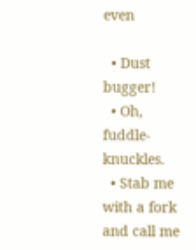even

  • Dust bugger!
  • Oh, fuddle-knuckles.
  • Stab me with a fork and call me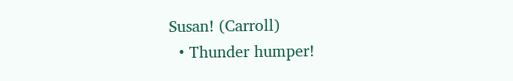Susan! (Carroll)
  • Thunder humper!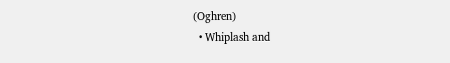(Oghren)
  • Whiplash and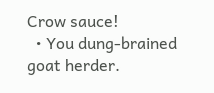Crow sauce!
  • You dung-brained goat herder.